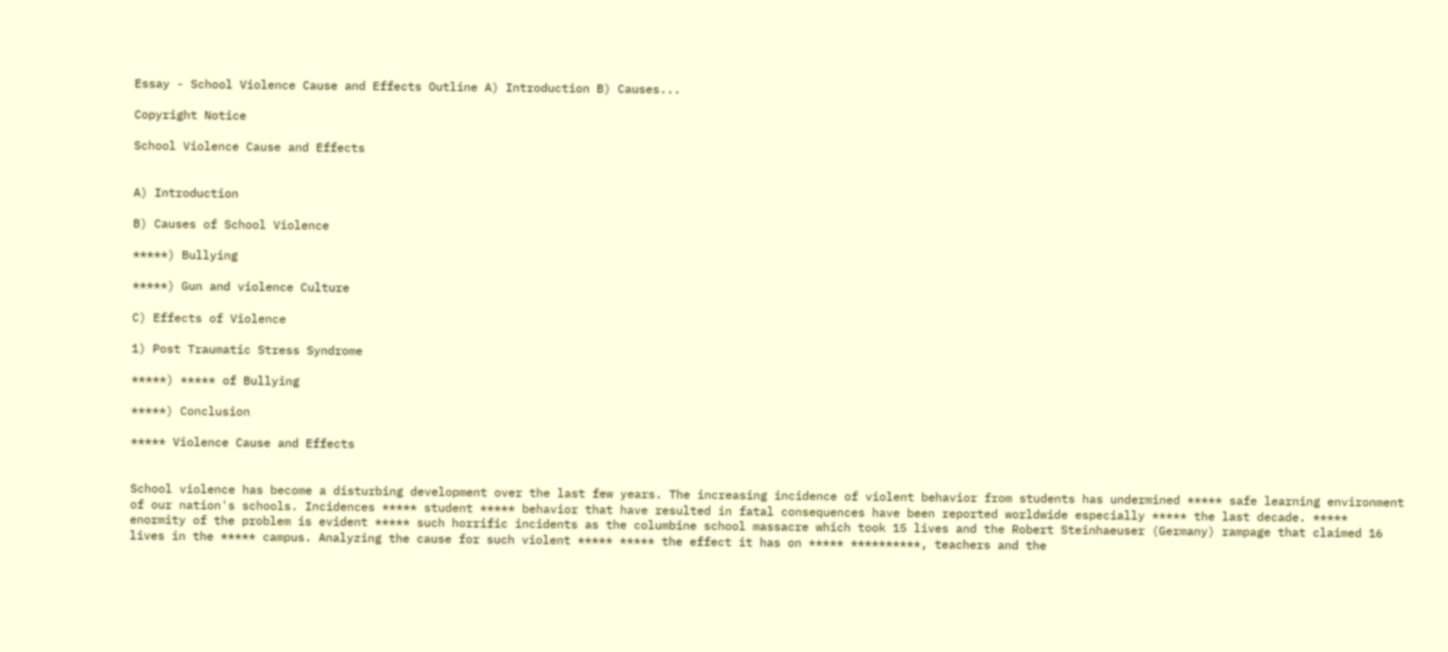Essay - School Violence Cause and Effects Outline A) Introduction B) Causes...

Copyright Notice

School Violence Cause and Effects


A) Introduction

B) Causes of School Violence

*****) Bullying

*****) Gun and violence Culture

C) Effects of Violence

1) Post Traumatic Stress Syndrome

*****) ***** of Bullying

*****) Conclusion

***** Violence Cause and Effects


School violence has become a disturbing development over the last few years. The increasing incidence of violent behavior from students has undermined ***** safe learning environment of our nation's schools. Incidences ***** student ***** behavior that have resulted in fatal consequences have been reported worldwide especially ***** the last decade. ***** enormity of the problem is evident ***** such horrific incidents as the columbine school massacre which took 15 lives and the Robert Steinhaeuser (Germany) rampage that claimed 16 lives in the ***** campus. Analyzing the cause for such violent ***** ***** the effect it has on ***** **********, teachers and the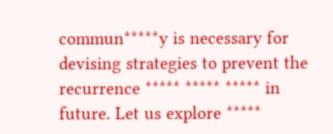commun*****y is necessary for devising strategies to prevent the recurrence ***** ***** ***** in future. Let us explore *****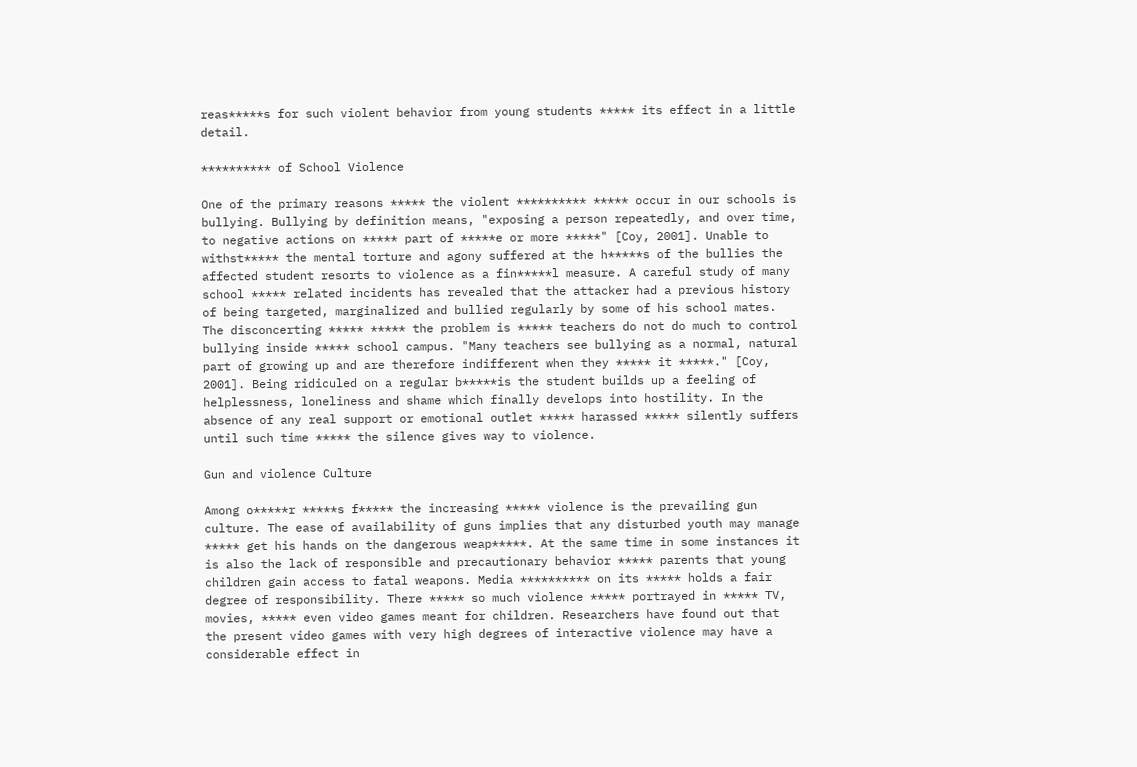reas*****s for such violent behavior from young students ***** its effect in a little detail.

********** of School Violence

One of the primary reasons ***** the violent ********** ***** occur in our schools is bullying. Bullying by definition means, "exposing a person repeatedly, and over time, to negative actions on ***** part of *****e or more *****" [Coy, 2001]. Unable to withst***** the mental torture and agony suffered at the h*****s of the bullies the affected student resorts to violence as a fin*****l measure. A careful study of many school ***** related incidents has revealed that the attacker had a previous history of being targeted, marginalized and bullied regularly by some of his school mates. The disconcerting ***** ***** the problem is ***** teachers do not do much to control bullying inside ***** school campus. "Many teachers see bullying as a normal, natural part of growing up and are therefore indifferent when they ***** it *****." [Coy, 2001]. Being ridiculed on a regular b*****is the student builds up a feeling of helplessness, loneliness and shame which finally develops into hostility. In the absence of any real support or emotional outlet ***** harassed ***** silently suffers until such time ***** the silence gives way to violence.

Gun and violence Culture

Among o*****r *****s f***** the increasing ***** violence is the prevailing gun culture. The ease of availability of guns implies that any disturbed youth may manage ***** get his hands on the dangerous weap*****. At the same time in some instances it is also the lack of responsible and precautionary behavior ***** parents that young children gain access to fatal weapons. Media ********** on its ***** holds a fair degree of responsibility. There ***** so much violence ***** portrayed in ***** TV, movies, ***** even video games meant for children. Researchers have found out that the present video games with very high degrees of interactive violence may have a considerable effect in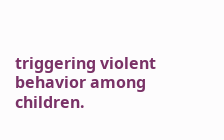triggering violent behavior among children.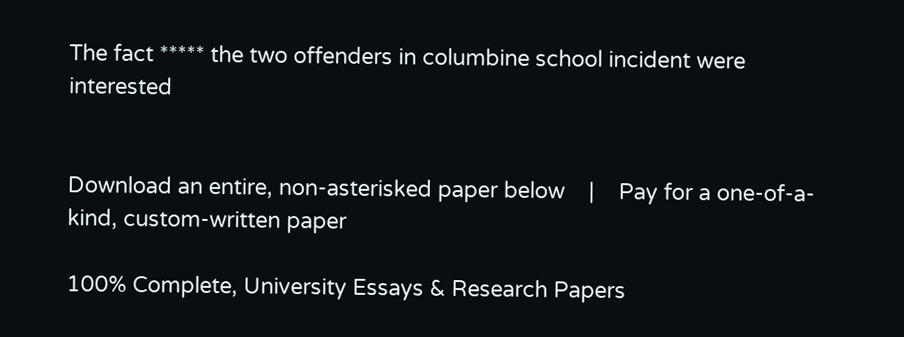The fact ***** the two offenders in columbine school incident were interested


Download an entire, non-asterisked paper below    |    Pay for a one-of-a-kind, custom-written paper

100% Complete, University Essays & Research Papers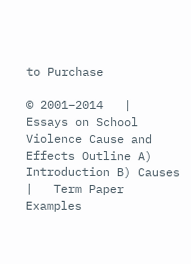to Purchase

© 2001–2014   |   Essays on School Violence Cause and Effects Outline A) Introduction B) Causes   |   Term Paper Examples